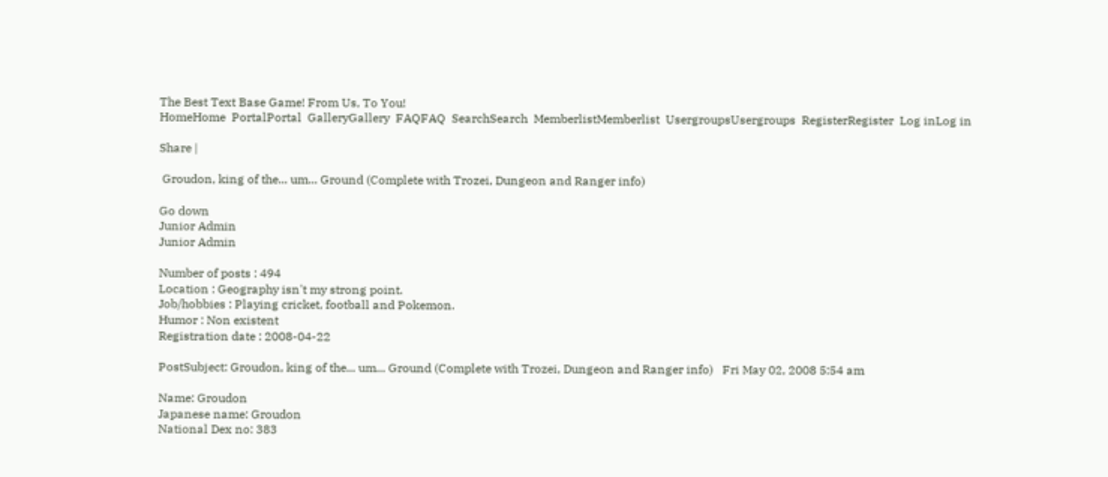The Best Text Base Game! From Us, To You!
HomeHome  PortalPortal  GalleryGallery  FAQFAQ  SearchSearch  MemberlistMemberlist  UsergroupsUsergroups  RegisterRegister  Log inLog in

Share |

 Groudon, king of the... um... Ground (Complete with Trozei, Dungeon and Ranger info)

Go down
Junior Admin
Junior Admin

Number of posts : 494
Location : Geography isn't my strong point.
Job/hobbies : Playing cricket, football and Pokemon.
Humor : Non existent
Registration date : 2008-04-22

PostSubject: Groudon, king of the... um... Ground (Complete with Trozei, Dungeon and Ranger info)   Fri May 02, 2008 5:54 am

Name: Groudon
Japanese name: Groudon
National Dex no: 383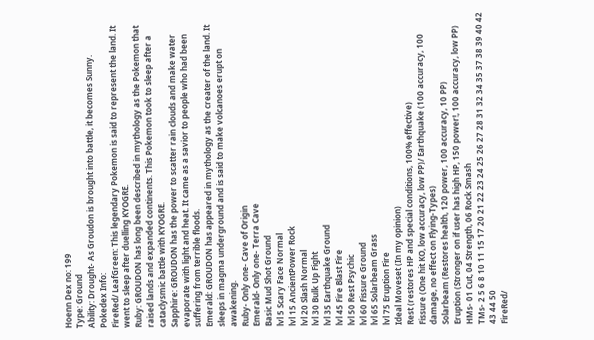Hoenn Dex no: 199
Type: Ground
Ability: Drought- As Groudon is brought into battle, it becomes Sunny.
Pokedex Info:
FireRed/ LeafGreen: This legendary Pokemon is said to represent the land. It went to sleep after duelling KYOGRE.
Ruby: GROUDON has long been described in mythology as the Pokemon that raised lands and expanded continents. This Pokemon took to sleep after a cataclysmic battle with KYOGRE.
Sapphire: GROUDON has the power to scatter rain clouds and make water evaporate with light and heat. It came as a savior to people who had been suffering from terrible floods.
Emerald: GROUDON has appeared in mythology as the creater of the land. It sleeps in magma underground and is said to make volcanoes erupt on awakening.
Ruby- Only one- Cave of Origin
Emerald- Only one- Terra Cave
Basic Mud Shot Ground
lvl 5 Scary Face Normal
lvl 15 AncientPower Rock
lvl 20 Slash Normal
lvl 30 Bulk Up Fight
lvl 35 Earthquake Ground
lvl 45 Fire Blast Fire
lvl 50 Rest Psychic
lvl 60 Fissure Ground
lvl 65 Solarbeam Grass
lvl 75 Eruption Fire
Ideal Moveset (In my opinion)
Rest (restores HP and special conditions, 100% effective)
Fissure (One hit KO, low accuracy, low PP)/ Earthquake (100 accuracy, 100 damage, no effect on Flying-Types)
Solarbeam (Restores health, 120 power, 100 accuracy, 10 PP)
Eruption (Stronger on if user has high HP, 150 power!, 100 accuracy, low PP)
HMs- 01 Cut, 04 Strength, 06 Rock Smash
TMs- 2 5 6 8 10 11 15 17 20 21 22 23 24 25 26 27 28 31 32 34 35 37 38 39 40 42 43 44 50
FireRed/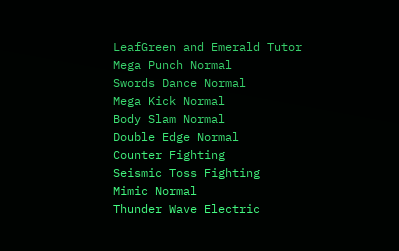LeafGreen and Emerald Tutor
Mega Punch Normal
Swords Dance Normal
Mega Kick Normal
Body Slam Normal
Double Edge Normal
Counter Fighting
Seismic Toss Fighting
Mimic Normal
Thunder Wave Electric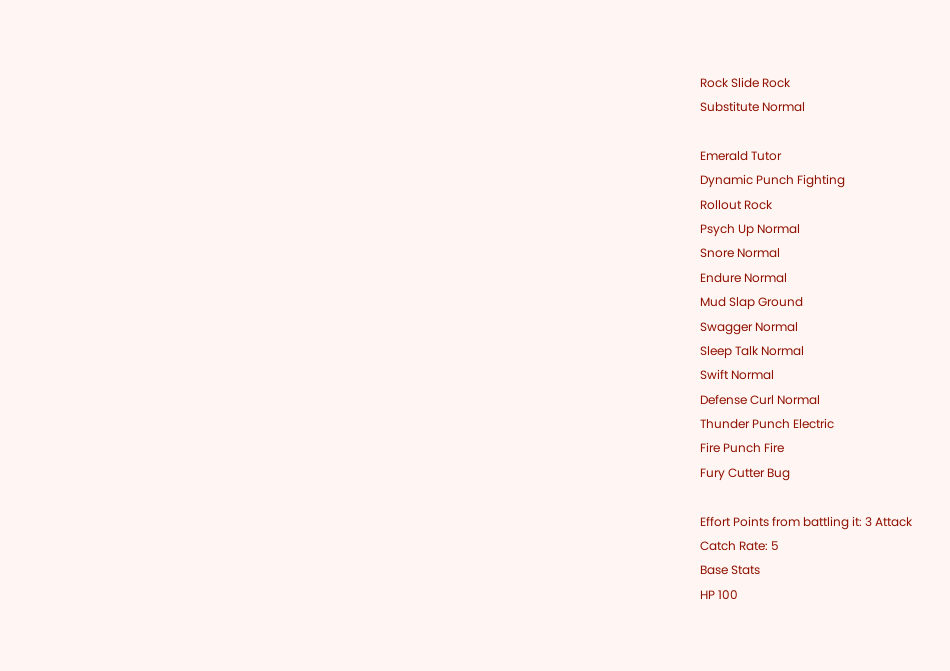Rock Slide Rock
Substitute Normal

Emerald Tutor
Dynamic Punch Fighting
Rollout Rock
Psych Up Normal
Snore Normal
Endure Normal
Mud Slap Ground
Swagger Normal
Sleep Talk Normal
Swift Normal
Defense Curl Normal
Thunder Punch Electric
Fire Punch Fire
Fury Cutter Bug

Effort Points from battling it: 3 Attack
Catch Rate: 5
Base Stats
HP 100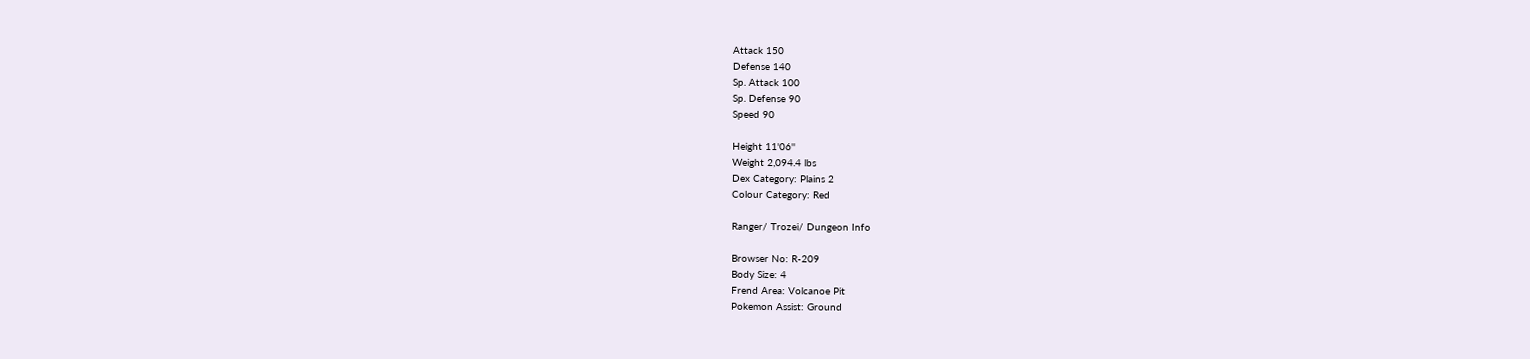Attack 150
Defense 140
Sp. Attack 100
Sp. Defense 90
Speed 90

Height 11'06''
Weight 2,094.4 lbs
Dex Category: Plains 2
Colour Category: Red

Ranger/ Trozei/ Dungeon Info

Browser No: R-209
Body Size: 4
Frend Area: Volcanoe Pit
Pokemon Assist: Ground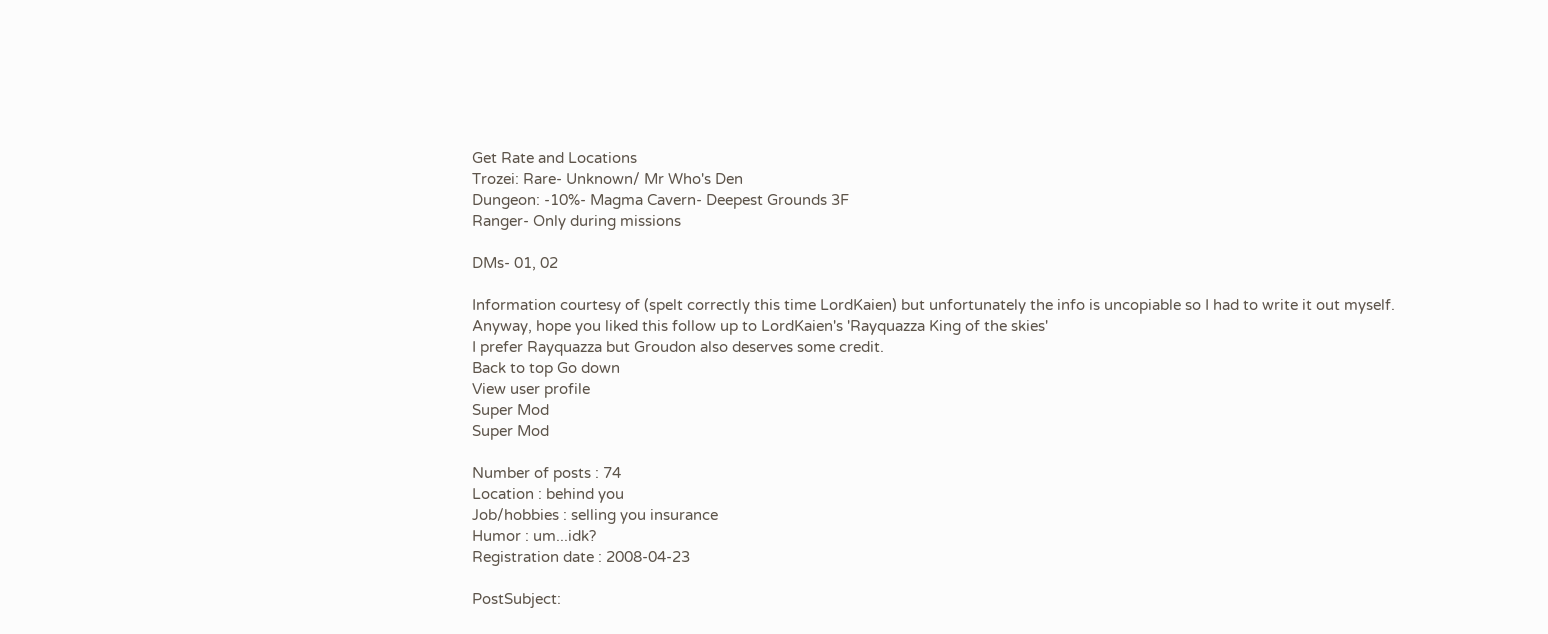Get Rate and Locations
Trozei: Rare- Unknown/ Mr Who's Den
Dungeon: -10%- Magma Cavern- Deepest Grounds 3F
Ranger- Only during missions

DMs- 01, 02

Information courtesy of (spelt correctly this time LordKaien) but unfortunately the info is uncopiable so I had to write it out myself.
Anyway, hope you liked this follow up to LordKaien's 'Rayquazza King of the skies'
I prefer Rayquazza but Groudon also deserves some credit.
Back to top Go down
View user profile
Super Mod
Super Mod

Number of posts : 74
Location : behind you
Job/hobbies : selling you insurance
Humor : um...idk?
Registration date : 2008-04-23

PostSubject: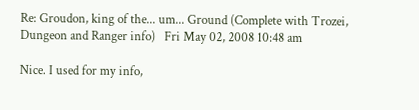Re: Groudon, king of the... um... Ground (Complete with Trozei, Dungeon and Ranger info)   Fri May 02, 2008 10:48 am

Nice. I used for my info,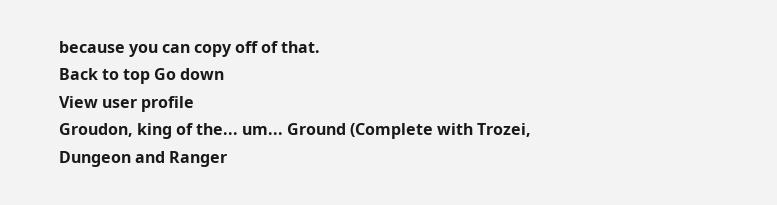because you can copy off of that.
Back to top Go down
View user profile
Groudon, king of the... um... Ground (Complete with Trozei, Dungeon and Ranger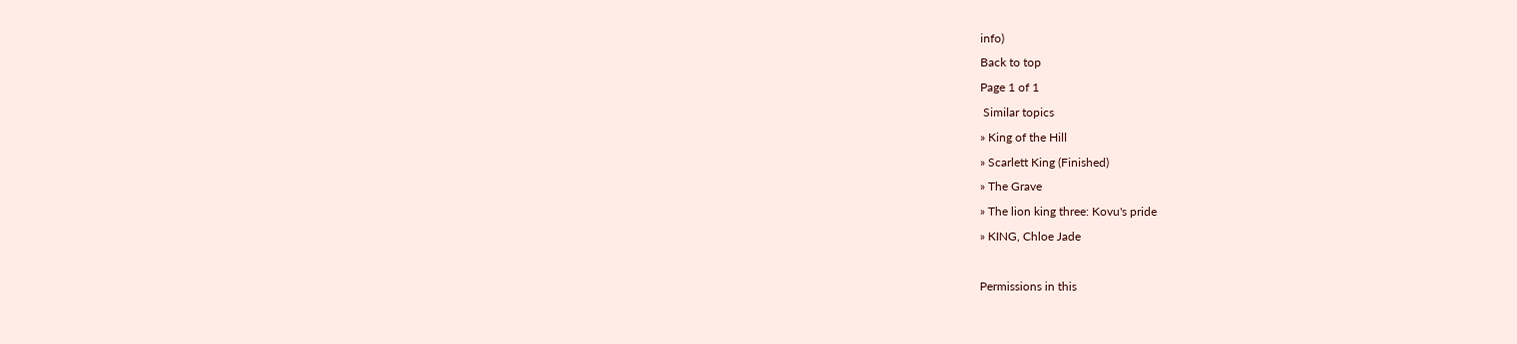info)
Back to top
Page 1 of 1
 Similar topics
» King of the Hill
» Scarlett King (Finished)
» The Grave
» The lion king three: Kovu's pride
» KING, Chloe Jade

Permissions in this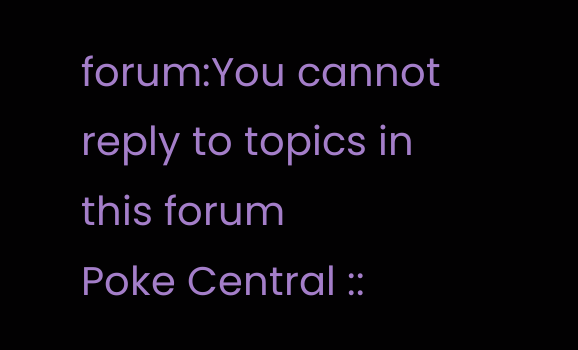forum:You cannot reply to topics in this forum
Poke Central ::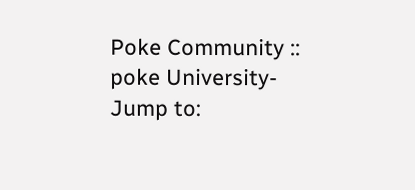Poke Community :: poke University-
Jump to: